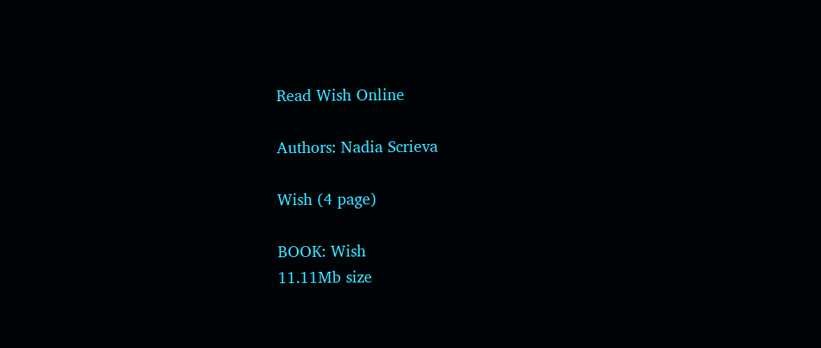Read Wish Online

Authors: Nadia Scrieva

Wish (4 page)

BOOK: Wish
11.11Mb size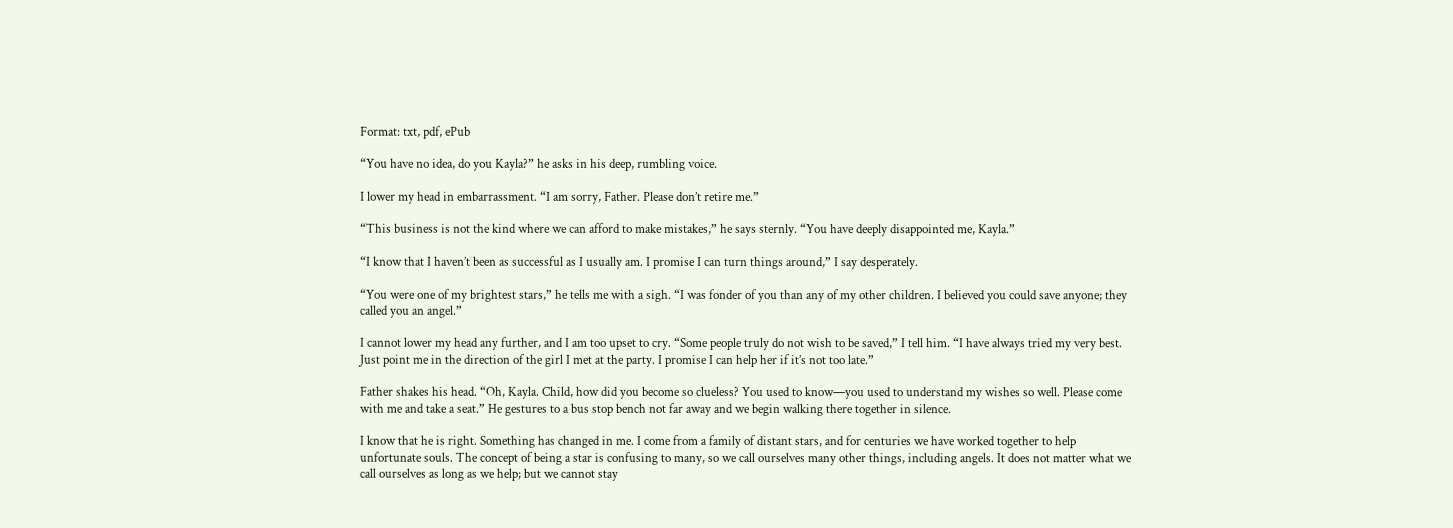Format: txt, pdf, ePub

“You have no idea, do you Kayla?” he asks in his deep, rumbling voice.

I lower my head in embarrassment. “I am sorry, Father. Please don’t retire me.”

“This business is not the kind where we can afford to make mistakes,” he says sternly. “You have deeply disappointed me, Kayla.”

“I know that I haven’t been as successful as I usually am. I promise I can turn things around,” I say desperately.

“You were one of my brightest stars,” he tells me with a sigh. “I was fonder of you than any of my other children. I believed you could save anyone; they called you an angel.”

I cannot lower my head any further, and I am too upset to cry. “Some people truly do not wish to be saved,” I tell him. “I have always tried my very best. Just point me in the direction of the girl I met at the party. I promise I can help her if it’s not too late.”

Father shakes his head. “Oh, Kayla. Child, how did you become so clueless? You used to know—you used to understand my wishes so well. Please come with me and take a seat.” He gestures to a bus stop bench not far away and we begin walking there together in silence.

I know that he is right. Something has changed in me. I come from a family of distant stars, and for centuries we have worked together to help unfortunate souls. The concept of being a star is confusing to many, so we call ourselves many other things, including angels. It does not matter what we call ourselves as long as we help; but we cannot stay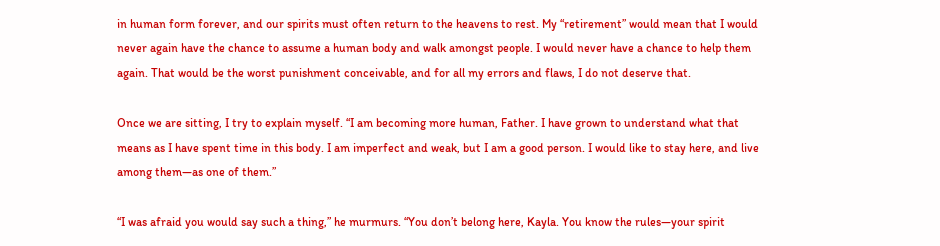in human form forever, and our spirits must often return to the heavens to rest. My “retirement” would mean that I would never again have the chance to assume a human body and walk amongst people. I would never have a chance to help them again. That would be the worst punishment conceivable, and for all my errors and flaws, I do not deserve that.

Once we are sitting, I try to explain myself. “I am becoming more human, Father. I have grown to understand what that means as I have spent time in this body. I am imperfect and weak, but I am a good person. I would like to stay here, and live among them—as one of them.”

“I was afraid you would say such a thing,” he murmurs. “You don’t belong here, Kayla. You know the rules—your spirit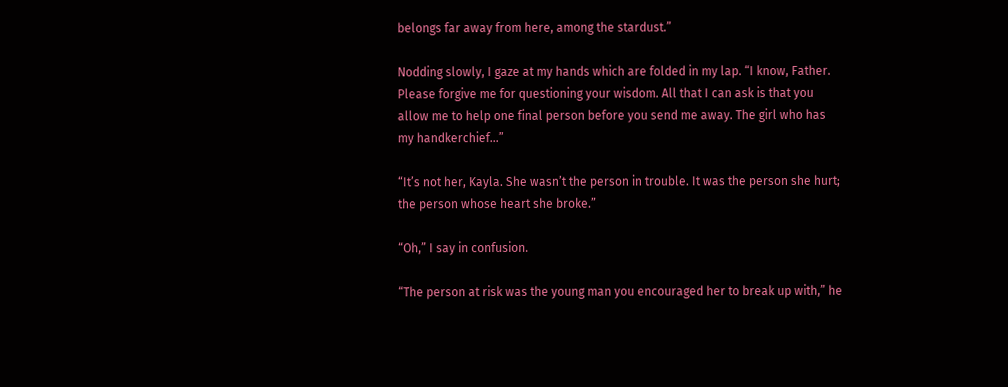belongs far away from here, among the stardust.”

Nodding slowly, I gaze at my hands which are folded in my lap. “I know, Father. Please forgive me for questioning your wisdom. All that I can ask is that you allow me to help one final person before you send me away. The girl who has my handkerchief…”

“It’s not her, Kayla. She wasn’t the person in trouble. It was the person she hurt; the person whose heart she broke.”

“Oh,” I say in confusion.

“The person at risk was the young man you encouraged her to break up with,” he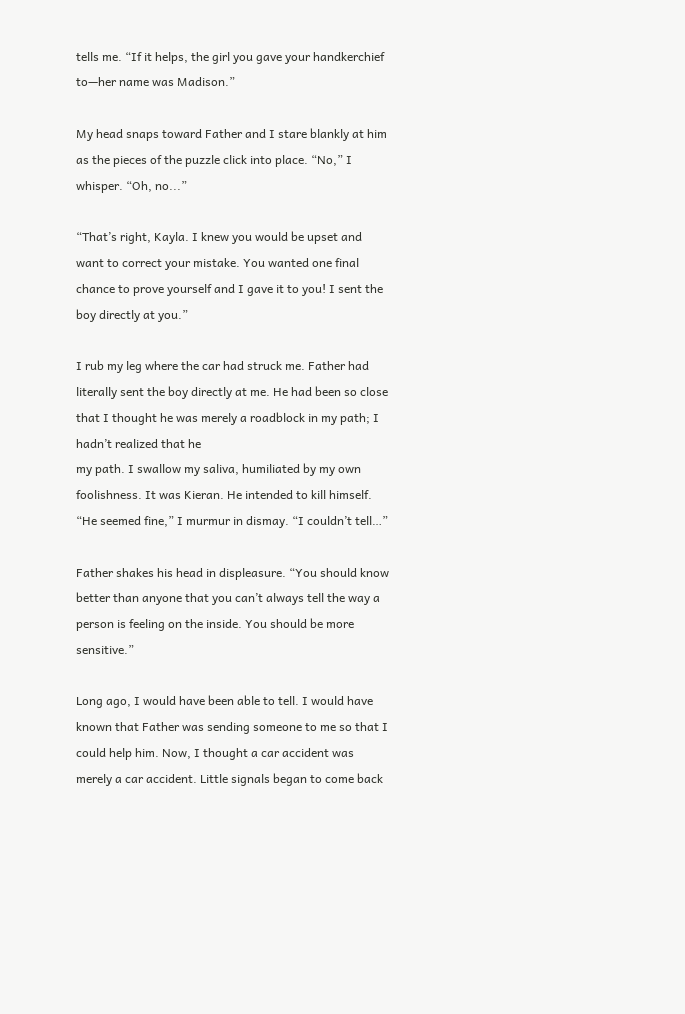tells me. “If it helps, the girl you gave your handkerchief to—her name was Madison.”

My head snaps toward Father and I stare blankly at him as the pieces of the puzzle click into place. “No,” I whisper. “Oh, no...”

“That’s right, Kayla. I knew you would be upset and want to correct your mistake. You wanted one final chance to prove yourself and I gave it to you! I sent the boy directly at you.”

I rub my leg where the car had struck me. Father had literally sent the boy directly at me. He had been so close that I thought he was merely a roadblock in my path; I hadn’t realized that he
my path. I swallow my saliva, humiliated by my own foolishness. It was Kieran. He intended to kill himself. “He seemed fine,” I murmur in dismay. “I couldn’t tell…”

Father shakes his head in displeasure. “You should know better than anyone that you can’t always tell the way a person is feeling on the inside. You should be more sensitive.”

Long ago, I would have been able to tell. I would have known that Father was sending someone to me so that I could help him. Now, I thought a car accident was merely a car accident. Little signals began to come back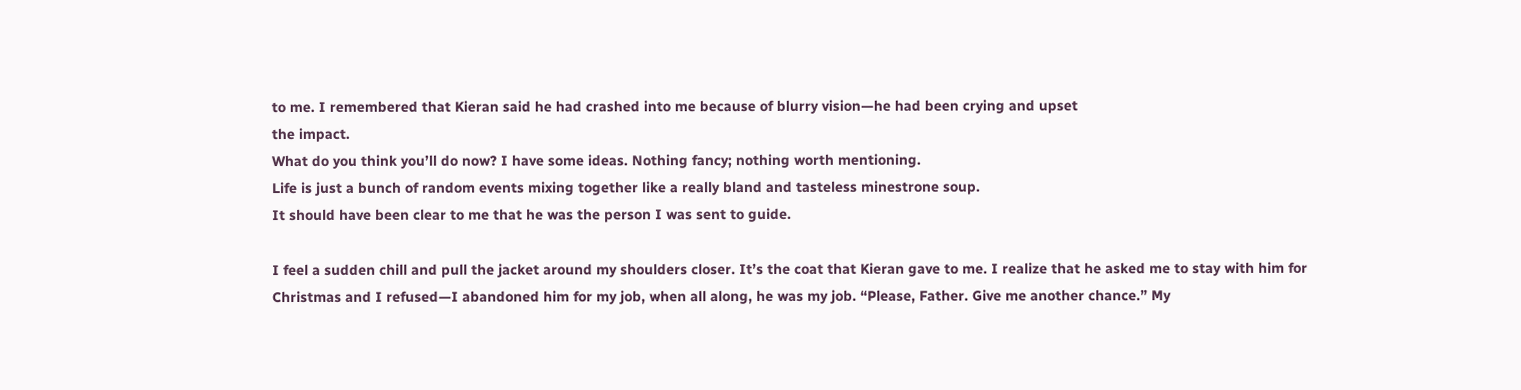to me. I remembered that Kieran said he had crashed into me because of blurry vision—he had been crying and upset
the impact.
What do you think you’ll do now? I have some ideas. Nothing fancy; nothing worth mentioning.
Life is just a bunch of random events mixing together like a really bland and tasteless minestrone soup.
It should have been clear to me that he was the person I was sent to guide.

I feel a sudden chill and pull the jacket around my shoulders closer. It’s the coat that Kieran gave to me. I realize that he asked me to stay with him for Christmas and I refused—I abandoned him for my job, when all along, he was my job. “Please, Father. Give me another chance.” My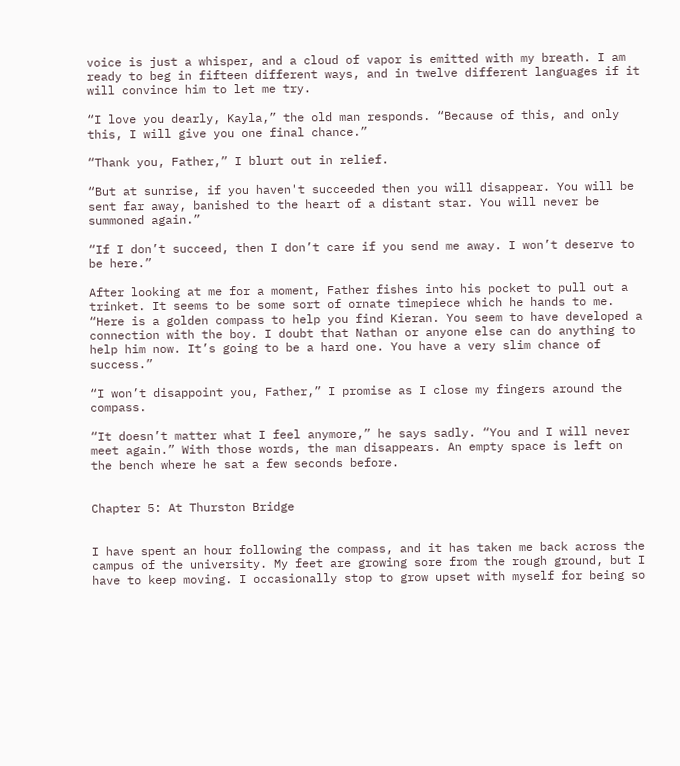voice is just a whisper, and a cloud of vapor is emitted with my breath. I am ready to beg in fifteen different ways, and in twelve different languages if it will convince him to let me try.

“I love you dearly, Kayla,” the old man responds. “Because of this, and only this, I will give you one final chance.”

“Thank you, Father,” I blurt out in relief.

“But at sunrise, if you haven't succeeded then you will disappear. You will be sent far away, banished to the heart of a distant star. You will never be summoned again.”

“If I don’t succeed, then I don’t care if you send me away. I won’t deserve to be here.”

After looking at me for a moment, Father fishes into his pocket to pull out a trinket. It seems to be some sort of ornate timepiece which he hands to me. “Here is a golden compass to help you find Kieran. You seem to have developed a connection with the boy. I doubt that Nathan or anyone else can do anything to help him now. It’s going to be a hard one. You have a very slim chance of success.”

“I won’t disappoint you, Father,” I promise as I close my fingers around the compass.

“It doesn’t matter what I feel anymore,” he says sadly. “You and I will never meet again.” With those words, the man disappears. An empty space is left on the bench where he sat a few seconds before.


Chapter 5: At Thurston Bridge


I have spent an hour following the compass, and it has taken me back across the campus of the university. My feet are growing sore from the rough ground, but I have to keep moving. I occasionally stop to grow upset with myself for being so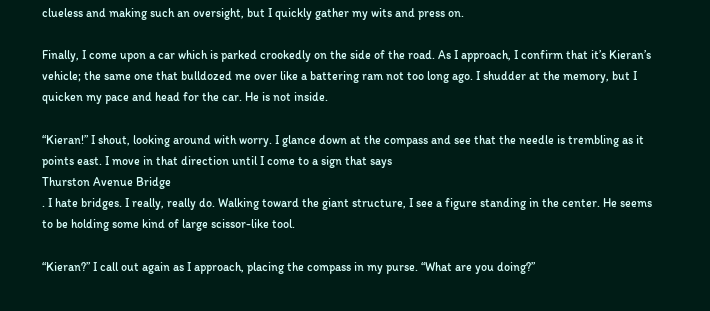clueless and making such an oversight, but I quickly gather my wits and press on.

Finally, I come upon a car which is parked crookedly on the side of the road. As I approach, I confirm that it’s Kieran’s vehicle; the same one that bulldozed me over like a battering ram not too long ago. I shudder at the memory, but I quicken my pace and head for the car. He is not inside.

“Kieran!” I shout, looking around with worry. I glance down at the compass and see that the needle is trembling as it points east. I move in that direction until I come to a sign that says
Thurston Avenue Bridge
. I hate bridges. I really, really do. Walking toward the giant structure, I see a figure standing in the center. He seems to be holding some kind of large scissor-like tool.

“Kieran?” I call out again as I approach, placing the compass in my purse. “What are you doing?”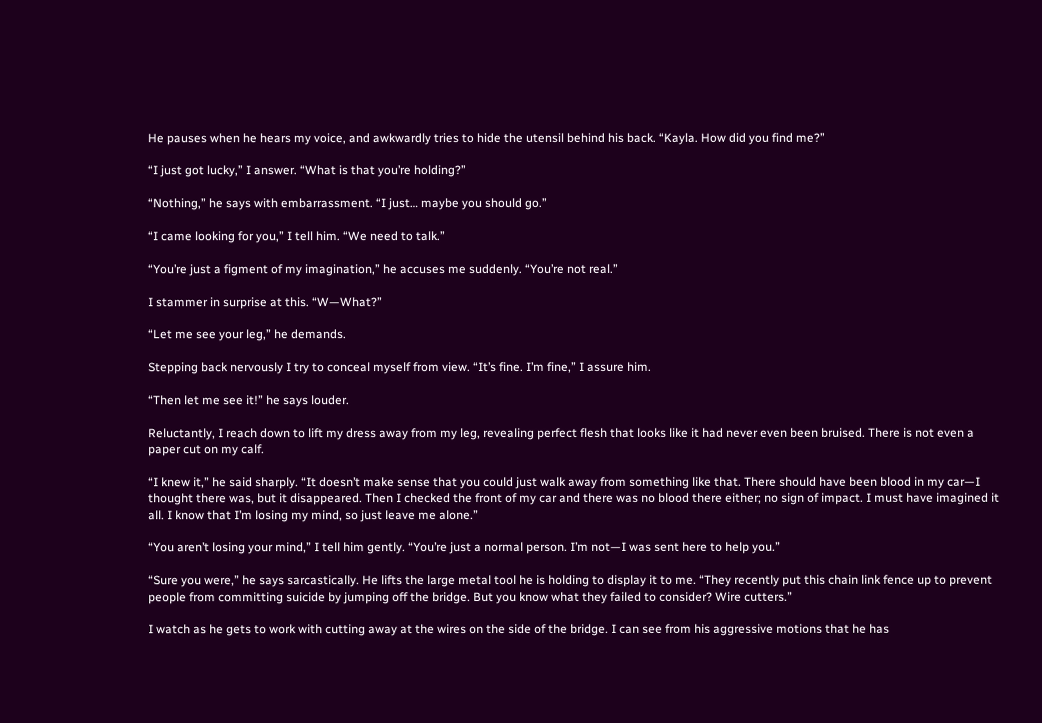He pauses when he hears my voice, and awkwardly tries to hide the utensil behind his back. “Kayla. How did you find me?”

“I just got lucky,” I answer. “What is that you’re holding?”

“Nothing,” he says with embarrassment. “I just… maybe you should go.”

“I came looking for you,” I tell him. “We need to talk.”

“You’re just a figment of my imagination,” he accuses me suddenly. “You’re not real.”

I stammer in surprise at this. “W—What?”

“Let me see your leg,” he demands.

Stepping back nervously I try to conceal myself from view. “It’s fine. I’m fine,” I assure him.

“Then let me see it!” he says louder.

Reluctantly, I reach down to lift my dress away from my leg, revealing perfect flesh that looks like it had never even been bruised. There is not even a paper cut on my calf.

“I knew it,” he said sharply. “It doesn’t make sense that you could just walk away from something like that. There should have been blood in my car—I thought there was, but it disappeared. Then I checked the front of my car and there was no blood there either; no sign of impact. I must have imagined it all. I know that I’m losing my mind, so just leave me alone.”

“You aren’t losing your mind,” I tell him gently. “You’re just a normal person. I’m not—I was sent here to help you.”

“Sure you were,” he says sarcastically. He lifts the large metal tool he is holding to display it to me. “They recently put this chain link fence up to prevent people from committing suicide by jumping off the bridge. But you know what they failed to consider? Wire cutters.”

I watch as he gets to work with cutting away at the wires on the side of the bridge. I can see from his aggressive motions that he has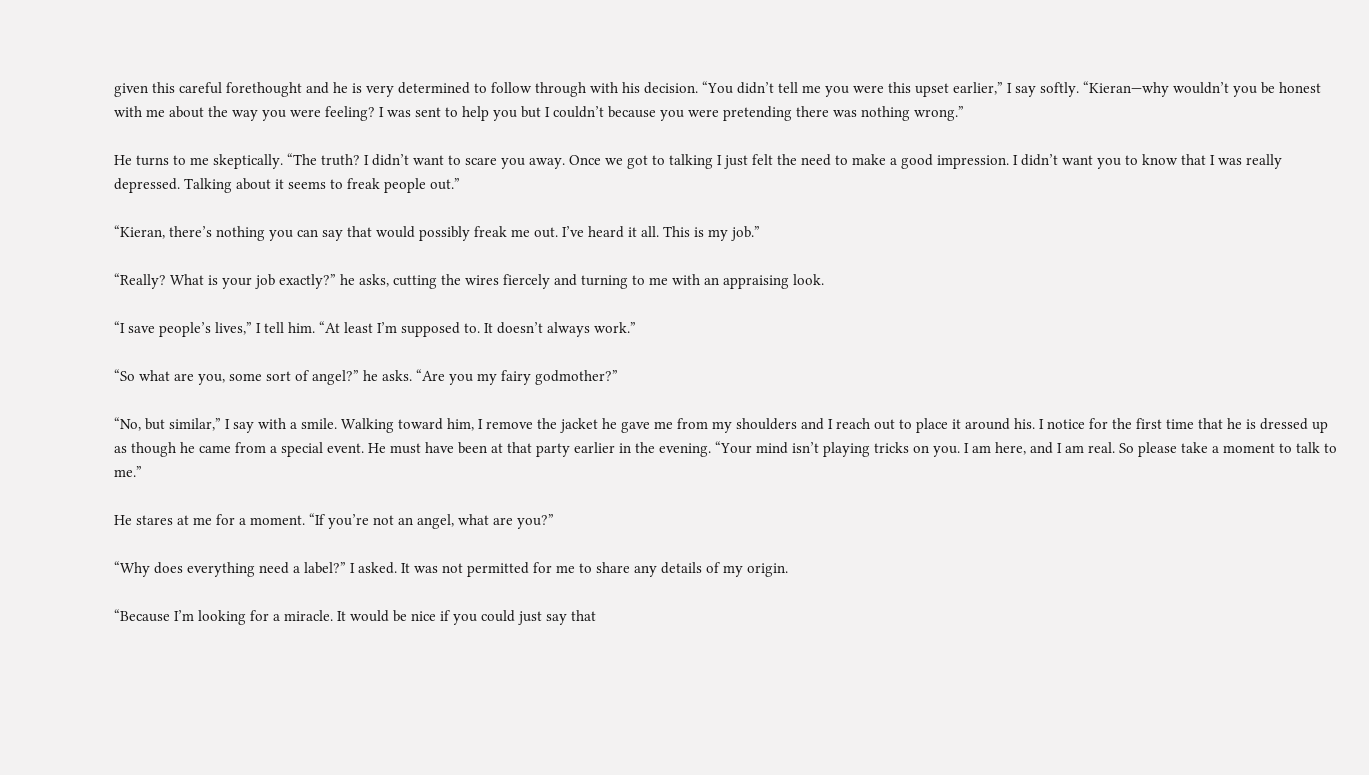given this careful forethought and he is very determined to follow through with his decision. “You didn’t tell me you were this upset earlier,” I say softly. “Kieran—why wouldn’t you be honest with me about the way you were feeling? I was sent to help you but I couldn’t because you were pretending there was nothing wrong.”

He turns to me skeptically. “The truth? I didn’t want to scare you away. Once we got to talking I just felt the need to make a good impression. I didn’t want you to know that I was really depressed. Talking about it seems to freak people out.”

“Kieran, there’s nothing you can say that would possibly freak me out. I’ve heard it all. This is my job.”

“Really? What is your job exactly?” he asks, cutting the wires fiercely and turning to me with an appraising look.

“I save people’s lives,” I tell him. “At least I’m supposed to. It doesn’t always work.”

“So what are you, some sort of angel?” he asks. “Are you my fairy godmother?”

“No, but similar,” I say with a smile. Walking toward him, I remove the jacket he gave me from my shoulders and I reach out to place it around his. I notice for the first time that he is dressed up as though he came from a special event. He must have been at that party earlier in the evening. “Your mind isn’t playing tricks on you. I am here, and I am real. So please take a moment to talk to me.”

He stares at me for a moment. “If you’re not an angel, what are you?”

“Why does everything need a label?” I asked. It was not permitted for me to share any details of my origin.

“Because I’m looking for a miracle. It would be nice if you could just say that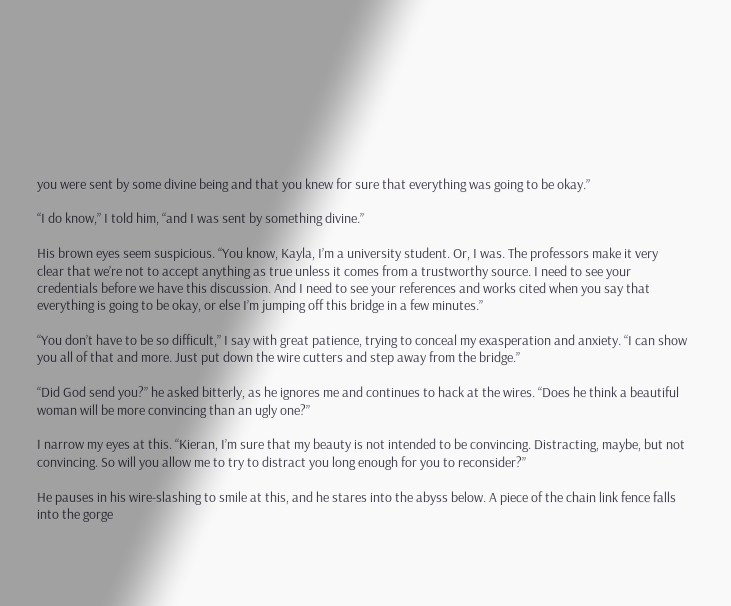you were sent by some divine being and that you knew for sure that everything was going to be okay.”

“I do know,” I told him, “and I was sent by something divine.”

His brown eyes seem suspicious. “You know, Kayla, I’m a university student. Or, I was. The professors make it very clear that we’re not to accept anything as true unless it comes from a trustworthy source. I need to see your credentials before we have this discussion. And I need to see your references and works cited when you say that everything is going to be okay, or else I’m jumping off this bridge in a few minutes.”

“You don’t have to be so difficult,” I say with great patience, trying to conceal my exasperation and anxiety. “I can show you all of that and more. Just put down the wire cutters and step away from the bridge.”

“Did God send you?” he asked bitterly, as he ignores me and continues to hack at the wires. “Does he think a beautiful woman will be more convincing than an ugly one?”

I narrow my eyes at this. “Kieran, I’m sure that my beauty is not intended to be convincing. Distracting, maybe, but not convincing. So will you allow me to try to distract you long enough for you to reconsider?”

He pauses in his wire-slashing to smile at this, and he stares into the abyss below. A piece of the chain link fence falls into the gorge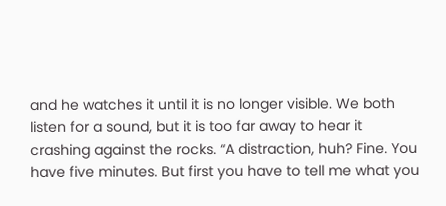and he watches it until it is no longer visible. We both listen for a sound, but it is too far away to hear it crashing against the rocks. “A distraction, huh? Fine. You have five minutes. But first you have to tell me what you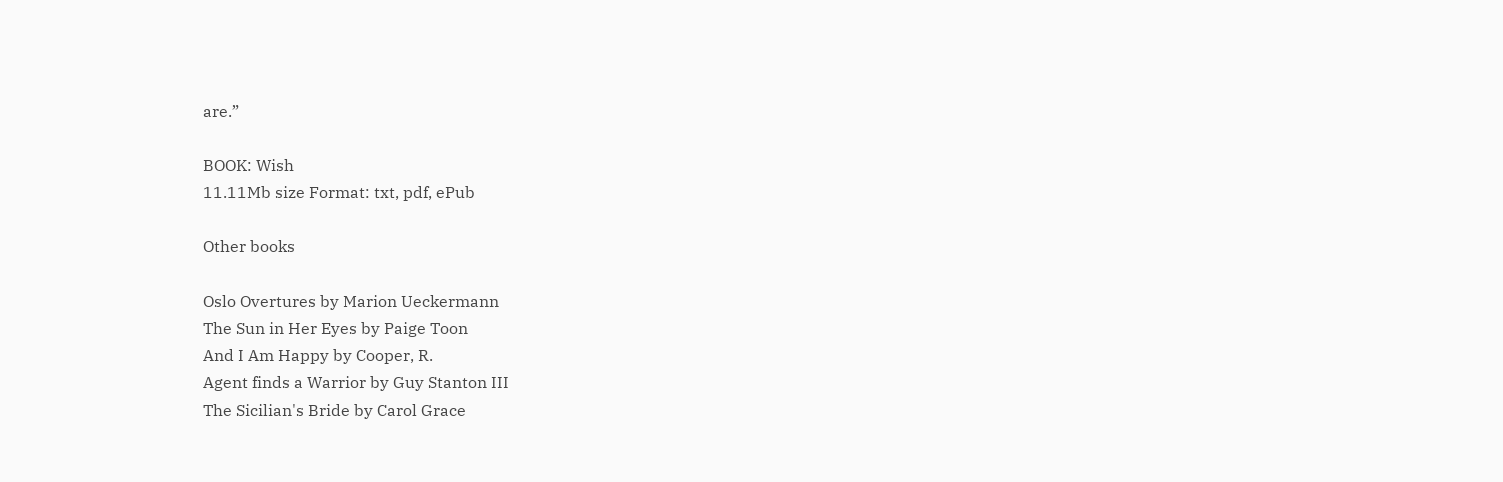are.”

BOOK: Wish
11.11Mb size Format: txt, pdf, ePub

Other books

Oslo Overtures by Marion Ueckermann
The Sun in Her Eyes by Paige Toon
And I Am Happy by Cooper, R.
Agent finds a Warrior by Guy Stanton III
The Sicilian's Bride by Carol Grace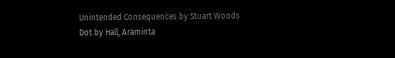Unintended Consequences by Stuart Woods
Dot by Hall, Araminta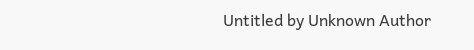Untitled by Unknown Author